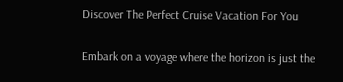Discover The Perfect Cruise Vacation For You

Embark on a voyage where the horizon is just the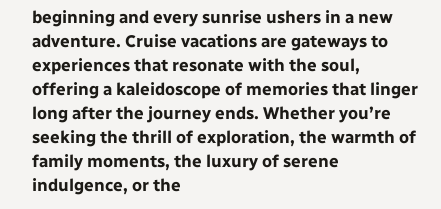beginning and every sunrise ushers in a new adventure. Cruise vacations are gateways to experiences that resonate with the soul, offering a kaleidoscope of memories that linger long after the journey ends. Whether you’re seeking the thrill of exploration, the warmth of family moments, the luxury of serene indulgence, or the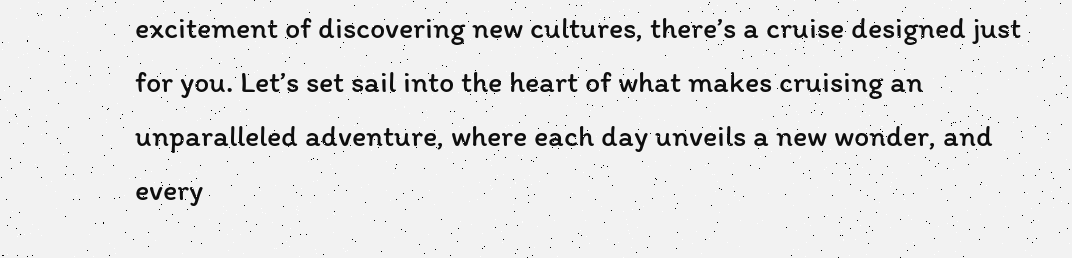excitement of discovering new cultures, there’s a cruise designed just for you. Let’s set sail into the heart of what makes cruising an unparalleled adventure, where each day unveils a new wonder, and every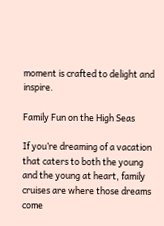moment is crafted to delight and inspire.

Family Fun on the High Seas

If you’re dreaming of a vacation that caters to both the young and the young at heart, family cruises are where those dreams come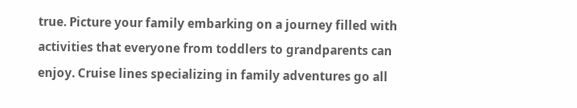true. Picture your family embarking on a journey filled with activities that everyone from toddlers to grandparents can enjoy. Cruise lines specializing in family adventures go all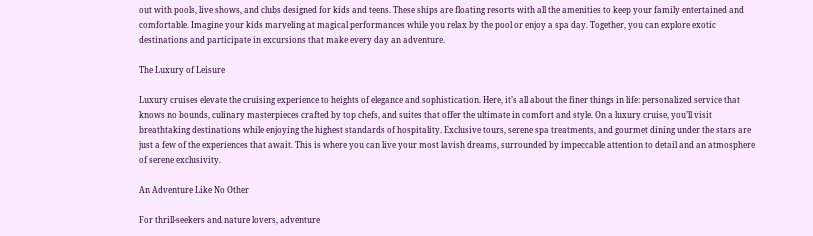out with pools, live shows, and clubs designed for kids and teens. These ships are floating resorts with all the amenities to keep your family entertained and comfortable. Imagine your kids marveling at magical performances while you relax by the pool or enjoy a spa day. Together, you can explore exotic destinations and participate in excursions that make every day an adventure.

The Luxury of Leisure

Luxury cruises elevate the cruising experience to heights of elegance and sophistication. Here, it’s all about the finer things in life: personalized service that knows no bounds, culinary masterpieces crafted by top chefs, and suites that offer the ultimate in comfort and style. On a luxury cruise, you’ll visit breathtaking destinations while enjoying the highest standards of hospitality. Exclusive tours, serene spa treatments, and gourmet dining under the stars are just a few of the experiences that await. This is where you can live your most lavish dreams, surrounded by impeccable attention to detail and an atmosphere of serene exclusivity.

An Adventure Like No Other

For thrill-seekers and nature lovers, adventure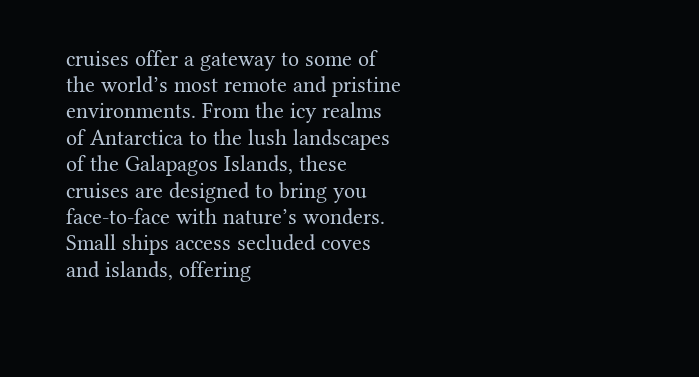cruises offer a gateway to some of the world’s most remote and pristine environments. From the icy realms of Antarctica to the lush landscapes of the Galapagos Islands, these cruises are designed to bring you face-to-face with nature’s wonders. Small ships access secluded coves and islands, offering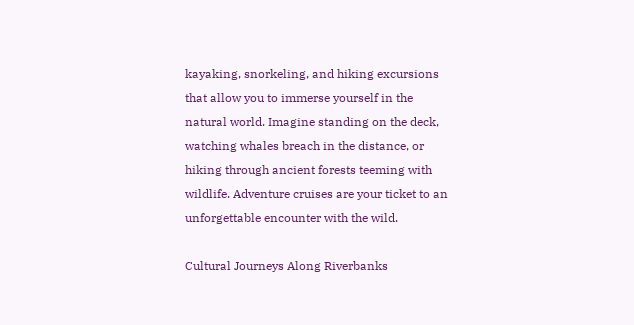kayaking, snorkeling, and hiking excursions that allow you to immerse yourself in the natural world. Imagine standing on the deck, watching whales breach in the distance, or hiking through ancient forests teeming with wildlife. Adventure cruises are your ticket to an unforgettable encounter with the wild.

Cultural Journeys Along Riverbanks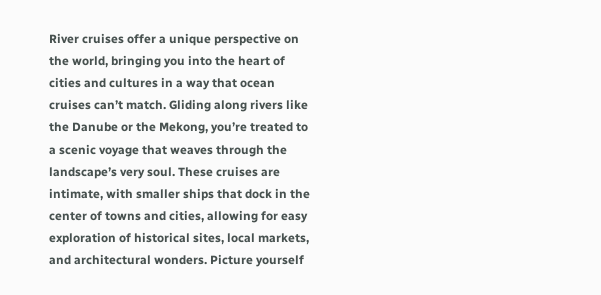River cruises offer a unique perspective on the world, bringing you into the heart of cities and cultures in a way that ocean cruises can’t match. Gliding along rivers like the Danube or the Mekong, you’re treated to a scenic voyage that weaves through the landscape’s very soul. These cruises are intimate, with smaller ships that dock in the center of towns and cities, allowing for easy exploration of historical sites, local markets, and architectural wonders. Picture yourself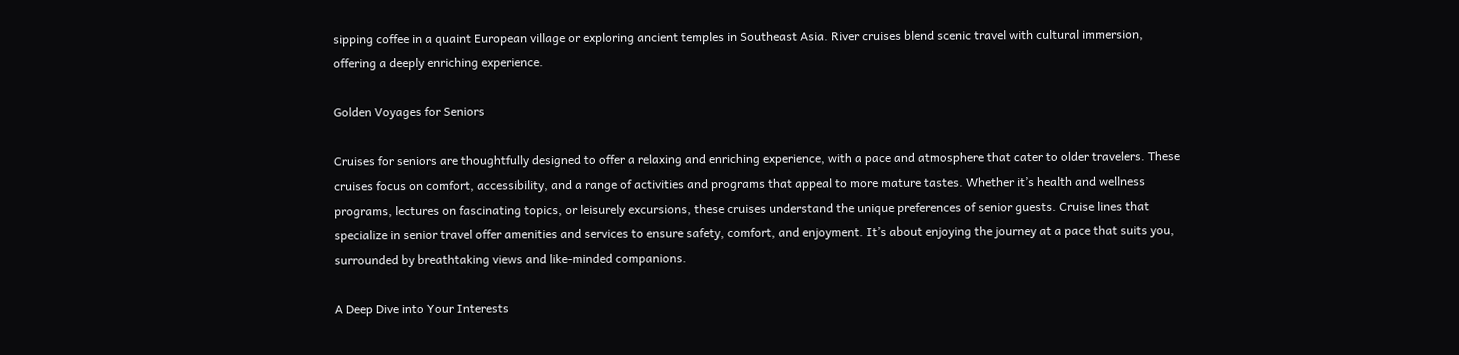sipping coffee in a quaint European village or exploring ancient temples in Southeast Asia. River cruises blend scenic travel with cultural immersion, offering a deeply enriching experience.

Golden Voyages for Seniors

Cruises for seniors are thoughtfully designed to offer a relaxing and enriching experience, with a pace and atmosphere that cater to older travelers. These cruises focus on comfort, accessibility, and a range of activities and programs that appeal to more mature tastes. Whether it’s health and wellness programs, lectures on fascinating topics, or leisurely excursions, these cruises understand the unique preferences of senior guests. Cruise lines that specialize in senior travel offer amenities and services to ensure safety, comfort, and enjoyment. It’s about enjoying the journey at a pace that suits you, surrounded by breathtaking views and like-minded companions.

A Deep Dive into Your Interests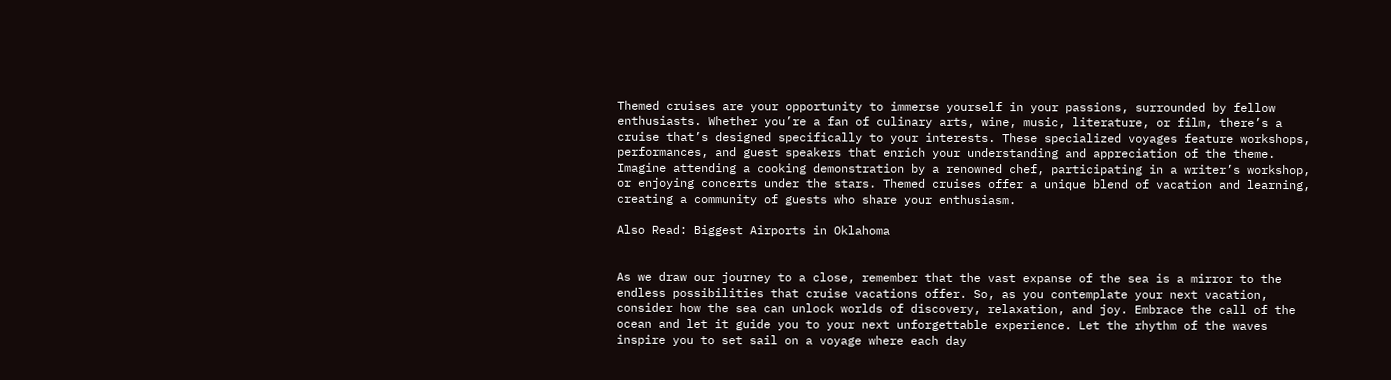Themed cruises are your opportunity to immerse yourself in your passions, surrounded by fellow enthusiasts. Whether you’re a fan of culinary arts, wine, music, literature, or film, there’s a cruise that’s designed specifically to your interests. These specialized voyages feature workshops, performances, and guest speakers that enrich your understanding and appreciation of the theme. Imagine attending a cooking demonstration by a renowned chef, participating in a writer’s workshop, or enjoying concerts under the stars. Themed cruises offer a unique blend of vacation and learning, creating a community of guests who share your enthusiasm.

Also Read: Biggest Airports in Oklahoma


As we draw our journey to a close, remember that the vast expanse of the sea is a mirror to the endless possibilities that cruise vacations offer. So, as you contemplate your next vacation, consider how the sea can unlock worlds of discovery, relaxation, and joy. Embrace the call of the ocean and let it guide you to your next unforgettable experience. Let the rhythm of the waves inspire you to set sail on a voyage where each day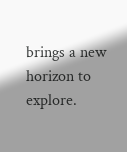brings a new horizon to explore.